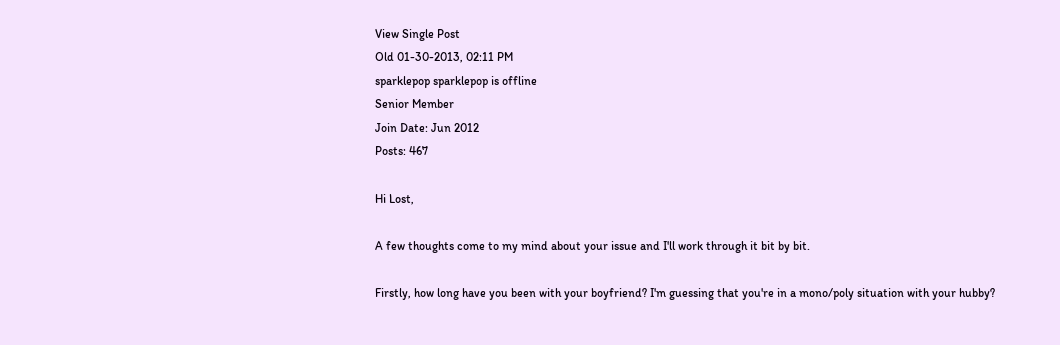View Single Post
Old 01-30-2013, 02:11 PM
sparklepop sparklepop is offline
Senior Member
Join Date: Jun 2012
Posts: 467

Hi Lost,

A few thoughts come to my mind about your issue and I'll work through it bit by bit.

Firstly, how long have you been with your boyfriend? I'm guessing that you're in a mono/poly situation with your hubby?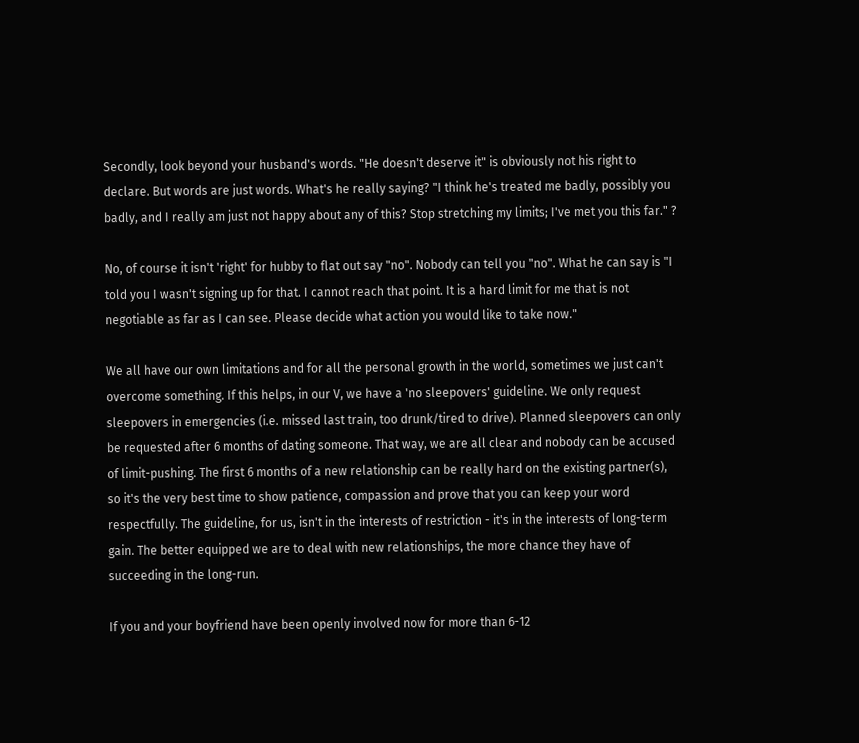Secondly, look beyond your husband's words. "He doesn't deserve it" is obviously not his right to declare. But words are just words. What's he really saying? "I think he's treated me badly, possibly you badly, and I really am just not happy about any of this? Stop stretching my limits; I've met you this far." ?

No, of course it isn't 'right' for hubby to flat out say "no". Nobody can tell you "no". What he can say is "I told you I wasn't signing up for that. I cannot reach that point. It is a hard limit for me that is not negotiable as far as I can see. Please decide what action you would like to take now."

We all have our own limitations and for all the personal growth in the world, sometimes we just can't overcome something. If this helps, in our V, we have a 'no sleepovers' guideline. We only request sleepovers in emergencies (i.e. missed last train, too drunk/tired to drive). Planned sleepovers can only be requested after 6 months of dating someone. That way, we are all clear and nobody can be accused of limit-pushing. The first 6 months of a new relationship can be really hard on the existing partner(s), so it's the very best time to show patience, compassion and prove that you can keep your word respectfully. The guideline, for us, isn't in the interests of restriction - it's in the interests of long-term gain. The better equipped we are to deal with new relationships, the more chance they have of succeeding in the long-run.

If you and your boyfriend have been openly involved now for more than 6-12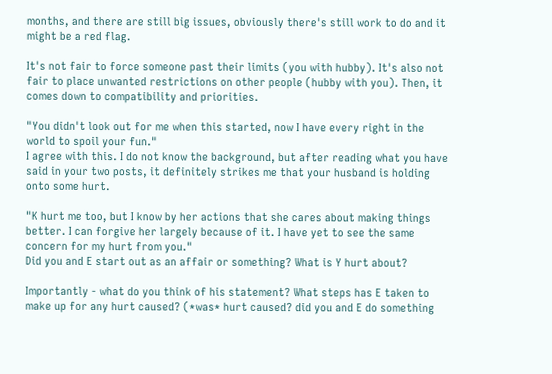months, and there are still big issues, obviously there's still work to do and it might be a red flag.

It's not fair to force someone past their limits (you with hubby). It's also not fair to place unwanted restrictions on other people (hubby with you). Then, it comes down to compatibility and priorities.

"You didn't look out for me when this started, now I have every right in the world to spoil your fun."
I agree with this. I do not know the background, but after reading what you have said in your two posts, it definitely strikes me that your husband is holding onto some hurt.

"K hurt me too, but I know by her actions that she cares about making things better. I can forgive her largely because of it. I have yet to see the same concern for my hurt from you."
Did you and E start out as an affair or something? What is Y hurt about?

Importantly - what do you think of his statement? What steps has E taken to make up for any hurt caused? (*was* hurt caused? did you and E do something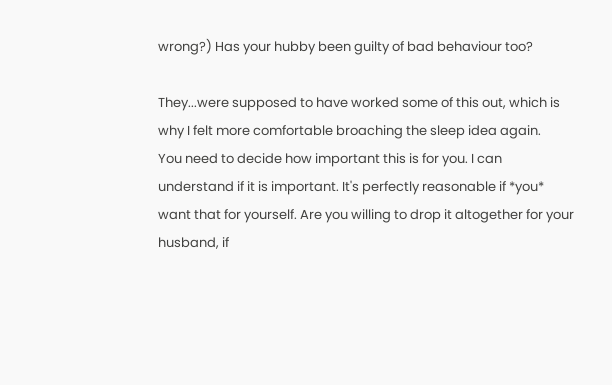wrong?) Has your hubby been guilty of bad behaviour too?

They...were supposed to have worked some of this out, which is why I felt more comfortable broaching the sleep idea again.
You need to decide how important this is for you. I can understand if it is important. It's perfectly reasonable if *you* want that for yourself. Are you willing to drop it altogether for your husband, if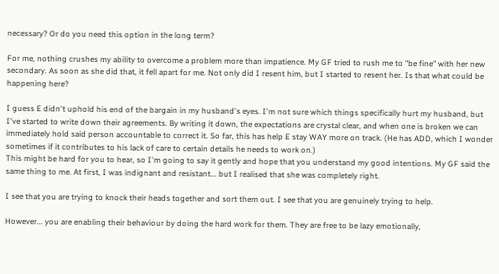necessary? Or do you need this option in the long term?

For me, nothing crushes my ability to overcome a problem more than impatience. My GF tried to rush me to "be fine" with her new secondary. As soon as she did that, it fell apart for me. Not only did I resent him, but I started to resent her. Is that what could be happening here?

I guess E didn't uphold his end of the bargain in my husband's eyes. I'm not sure which things specifically hurt my husband, but I've started to write down their agreements. By writing it down, the expectations are crystal clear, and when one is broken we can immediately hold said person accountable to correct it. So far, this has help E stay WAY more on track. (He has ADD, which I wonder sometimes if it contributes to his lack of care to certain details he needs to work on.)
This might be hard for you to hear, so I'm going to say it gently and hope that you understand my good intentions. My GF said the same thing to me. At first, I was indignant and resistant... but I realised that she was completely right.

I see that you are trying to knock their heads together and sort them out. I see that you are genuinely trying to help.

However... you are enabling their behaviour by doing the hard work for them. They are free to be lazy emotionally,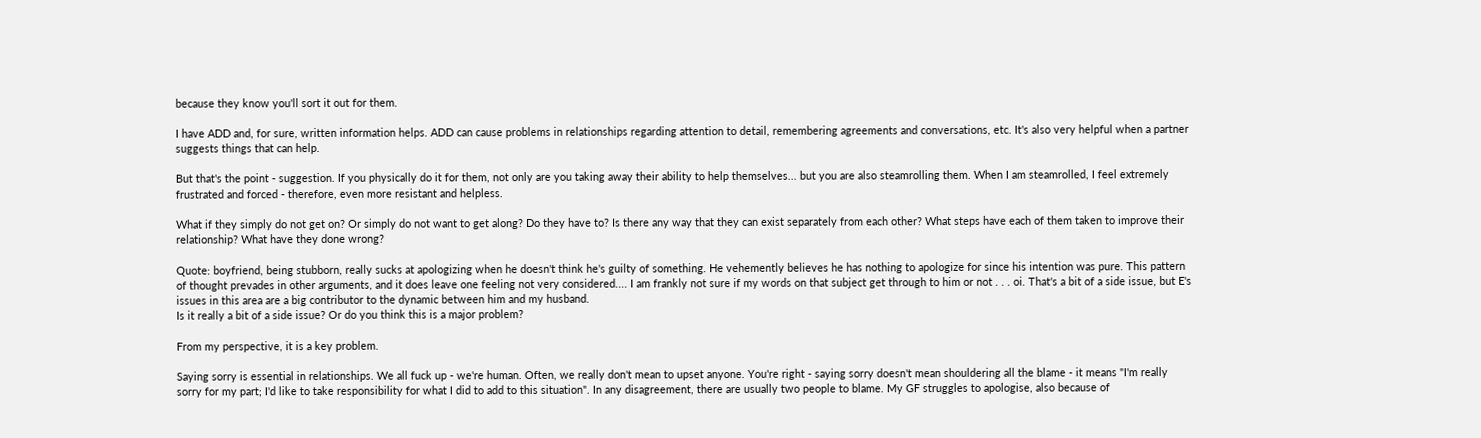because they know you'll sort it out for them.

I have ADD and, for sure, written information helps. ADD can cause problems in relationships regarding attention to detail, remembering agreements and conversations, etc. It's also very helpful when a partner suggests things that can help.

But that's the point - suggestion. If you physically do it for them, not only are you taking away their ability to help themselves... but you are also steamrolling them. When I am steamrolled, I feel extremely frustrated and forced - therefore, even more resistant and helpless.

What if they simply do not get on? Or simply do not want to get along? Do they have to? Is there any way that they can exist separately from each other? What steps have each of them taken to improve their relationship? What have they done wrong?

Quote: boyfriend, being stubborn, really sucks at apologizing when he doesn't think he's guilty of something. He vehemently believes he has nothing to apologize for since his intention was pure. This pattern of thought prevades in other arguments, and it does leave one feeling not very considered.... I am frankly not sure if my words on that subject get through to him or not . . . oi. That's a bit of a side issue, but E's issues in this area are a big contributor to the dynamic between him and my husband.
Is it really a bit of a side issue? Or do you think this is a major problem?

From my perspective, it is a key problem.

Saying sorry is essential in relationships. We all fuck up - we're human. Often, we really don't mean to upset anyone. You're right - saying sorry doesn't mean shouldering all the blame - it means "I'm really sorry for my part; I'd like to take responsibility for what I did to add to this situation". In any disagreement, there are usually two people to blame. My GF struggles to apologise, also because of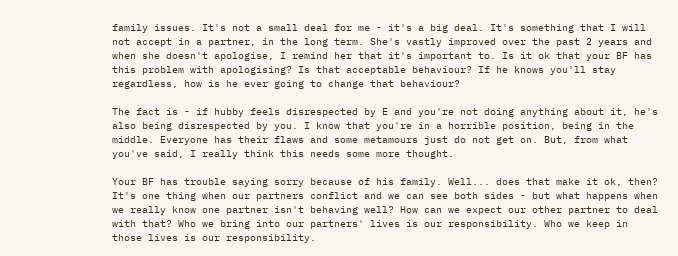family issues. It's not a small deal for me - it's a big deal. It's something that I will not accept in a partner, in the long term. She's vastly improved over the past 2 years and when she doesn't apologise, I remind her that it's important to. Is it ok that your BF has this problem with apologising? Is that acceptable behaviour? If he knows you'll stay regardless, how is he ever going to change that behaviour?

The fact is - if hubby feels disrespected by E and you're not doing anything about it, he's also being disrespected by you. I know that you're in a horrible position, being in the middle. Everyone has their flaws and some metamours just do not get on. But, from what you've said, I really think this needs some more thought.

Your BF has trouble saying sorry because of his family. Well... does that make it ok, then? It's one thing when our partners conflict and we can see both sides - but what happens when we really know one partner isn't behaving well? How can we expect our other partner to deal with that? Who we bring into our partners' lives is our responsibility. Who we keep in those lives is our responsibility.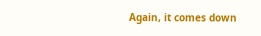Again, it comes down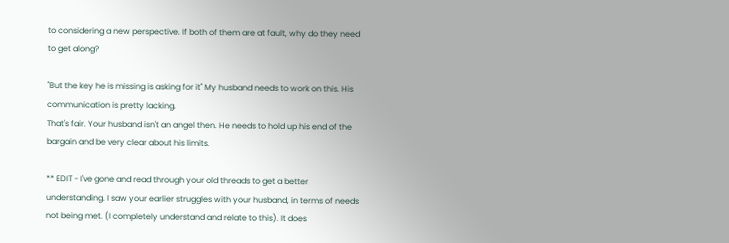to considering a new perspective. If both of them are at fault, why do they need to get along?

"But the key he is missing is asking for it" My husband needs to work on this. His communication is pretty lacking.
That's fair. Your husband isn't an angel then. He needs to hold up his end of the bargain and be very clear about his limits.

** EDIT - I've gone and read through your old threads to get a better understanding. I saw your earlier struggles with your husband, in terms of needs not being met. (I completely understand and relate to this). It does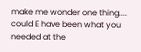make me wonder one thing.... could E have been what you needed at the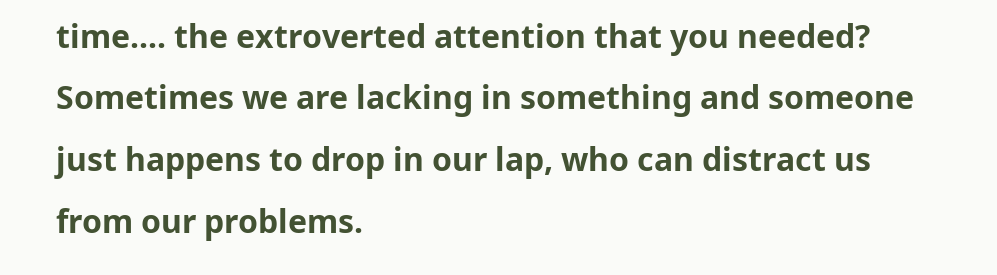time.... the extroverted attention that you needed? Sometimes we are lacking in something and someone just happens to drop in our lap, who can distract us from our problems.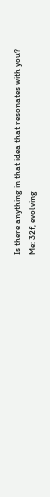Is there anything in that idea that resonates with you?
Me: 32f, evolving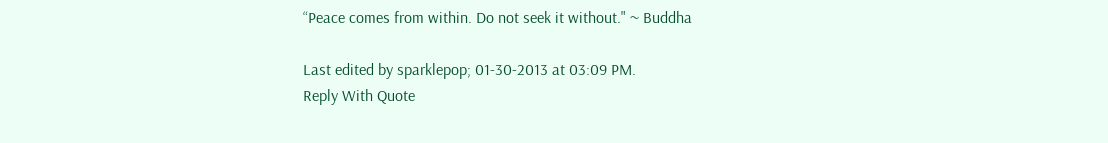“Peace comes from within. Do not seek it without." ~ Buddha

Last edited by sparklepop; 01-30-2013 at 03:09 PM.
Reply With Quote